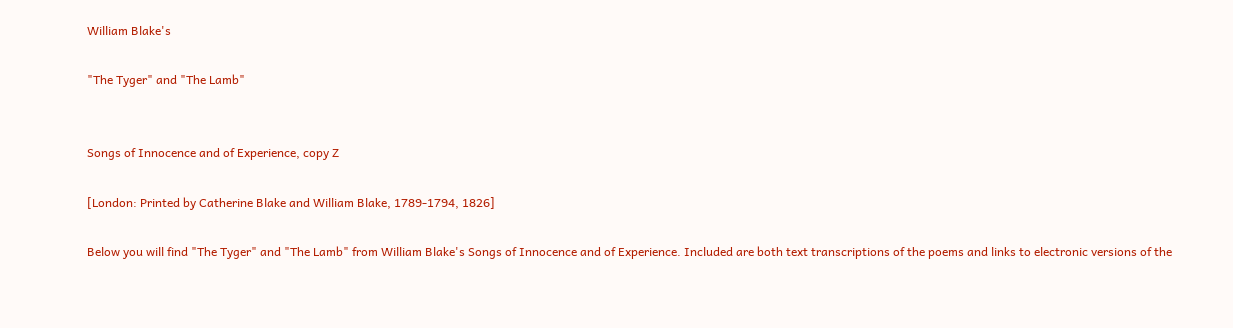William Blake's

"The Tyger" and "The Lamb"


Songs of Innocence and of Experience, copy Z

[London: Printed by Catherine Blake and William Blake, 1789-1794, 1826]

Below you will find "The Tyger" and "The Lamb" from William Blake's Songs of Innocence and of Experience. Included are both text transcriptions of the poems and links to electronic versions of the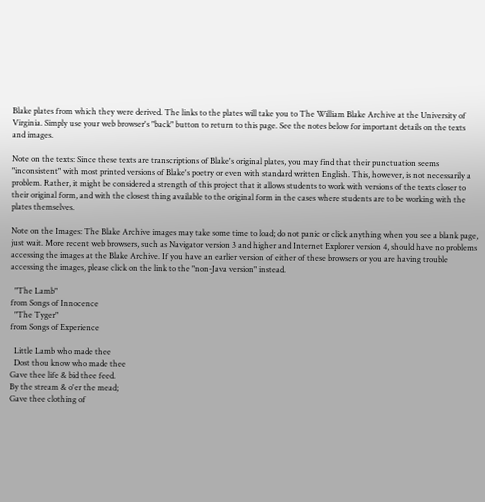Blake plates from which they were derived. The links to the plates will take you to The William Blake Archive at the University of Virginia. Simply use your web browser's "back" button to return to this page. See the notes below for important details on the texts and images.

Note on the texts: Since these texts are transcriptions of Blake's original plates, you may find that their punctuation seems "inconsistent" with most printed versions of Blake's poetry or even with standard written English. This, however, is not necessarily a problem. Rather, it might be considered a strength of this project that it allows students to work with versions of the texts closer to their original form, and with the closest thing available to the original form in the cases where students are to be working with the plates themselves.

Note on the Images: The Blake Archive images may take some time to load; do not panic or click anything when you see a blank page, just wait. More recent web browsers, such as Navigator version 3 and higher and Internet Explorer version 4, should have no problems accessing the images at the Blake Archive. If you have an earlier version of either of these browsers or you are having trouble accessing the images, please click on the link to the "non-Java version" instead.

  "The Lamb"
from Songs of Innocence
  "The Tyger"
from Songs of Experience

  Little Lamb who made thee
  Dost thou know who made thee
Gave thee life & bid thee feed.
By the stream & o'er the mead;
Gave thee clothing of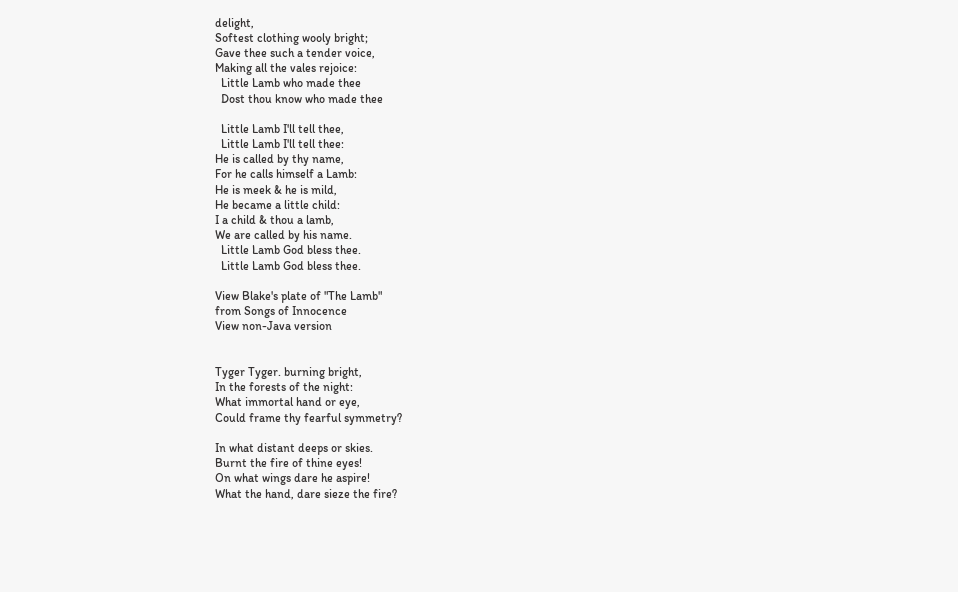delight,
Softest clothing wooly bright;
Gave thee such a tender voice,
Making all the vales rejoice:
  Little Lamb who made thee
  Dost thou know who made thee

  Little Lamb I'll tell thee,
  Little Lamb I'll tell thee:
He is called by thy name,
For he calls himself a Lamb:
He is meek & he is mild,
He became a little child:
I a child & thou a lamb,
We are called by his name.
  Little Lamb God bless thee.
  Little Lamb God bless thee.

View Blake's plate of "The Lamb"
from Songs of Innocence
View non-Java version


Tyger Tyger. burning bright,
In the forests of the night:
What immortal hand or eye,
Could frame thy fearful symmetry?

In what distant deeps or skies.
Burnt the fire of thine eyes!
On what wings dare he aspire!
What the hand, dare sieze the fire?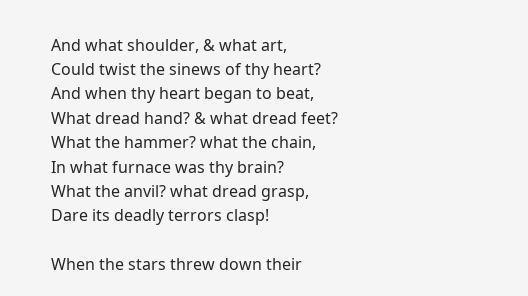And what shoulder, & what art,
Could twist the sinews of thy heart?
And when thy heart began to beat,
What dread hand? & what dread feet?
What the hammer? what the chain,
In what furnace was thy brain?
What the anvil? what dread grasp,
Dare its deadly terrors clasp!

When the stars threw down their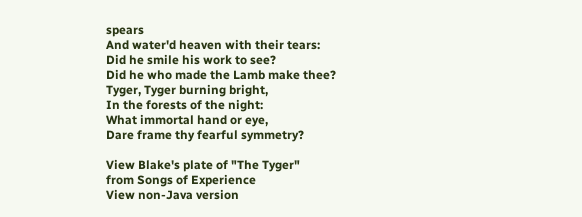spears
And water'd heaven with their tears:
Did he smile his work to see?
Did he who made the Lamb make thee?
Tyger, Tyger burning bright,
In the forests of the night:
What immortal hand or eye,
Dare frame thy fearful symmetry?

View Blake's plate of "The Tyger"
from Songs of Experience
View non-Java version